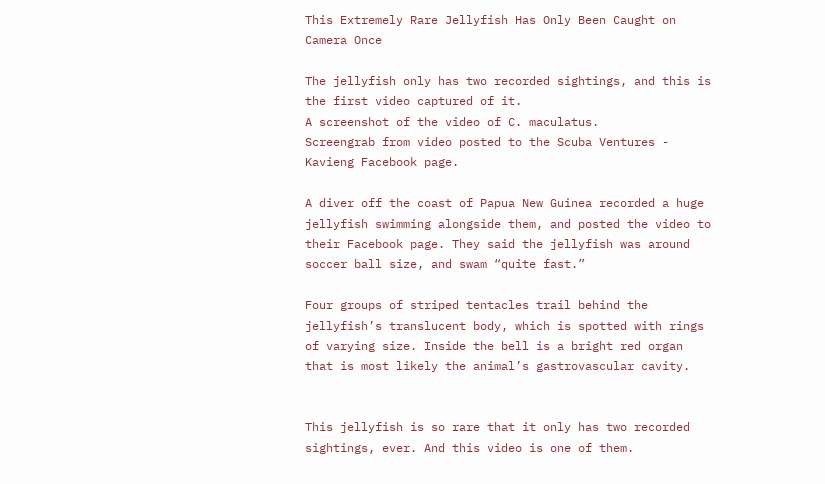This Extremely Rare Jellyfish Has Only Been Caught on Camera Once

The jellyfish only has two recorded sightings, and this is the first video captured of it.
A screenshot of the video of C. maculatus.
Screengrab from video posted to the Scuba Ventures - Kavieng Facebook page.

A diver off the coast of Papua New Guinea recorded a huge jellyfish swimming alongside them, and posted the video to their Facebook page. They said the jellyfish was around soccer ball size, and swam “quite fast.”

Four groups of striped tentacles trail behind the jellyfish’s translucent body, which is spotted with rings of varying size. Inside the bell is a bright red organ that is most likely the animal’s gastrovascular cavity.


This jellyfish is so rare that it only has two recorded sightings, ever. And this video is one of them.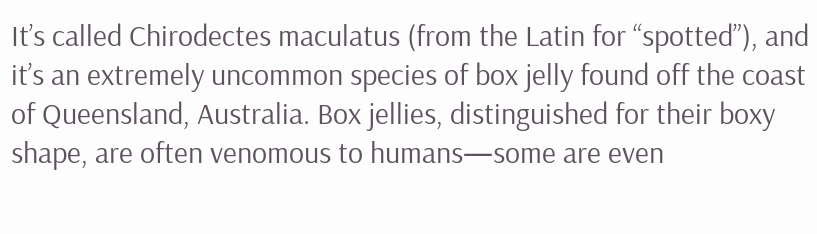It’s called Chirodectes maculatus (from the Latin for “spotted”), and it’s an extremely uncommon species of box jelly found off the coast of Queensland, Australia. Box jellies, distinguished for their boxy shape, are often venomous to humans—some are even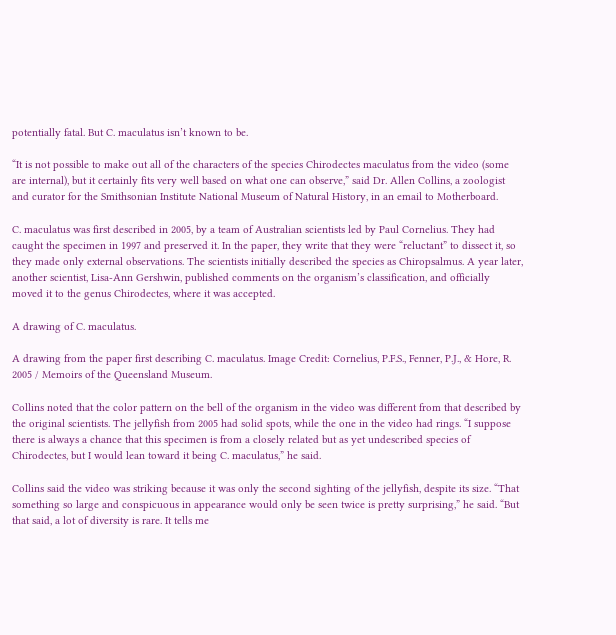potentially fatal. But C. maculatus isn’t known to be.

“It is not possible to make out all of the characters of the species Chirodectes maculatus from the video (some are internal), but it certainly fits very well based on what one can observe,” said Dr. Allen Collins, a zoologist and curator for the Smithsonian Institute National Museum of Natural History, in an email to Motherboard.

C. maculatus was first described in 2005, by a team of Australian scientists led by Paul Cornelius. They had caught the specimen in 1997 and preserved it. In the paper, they write that they were “reluctant” to dissect it, so they made only external observations. The scientists initially described the species as Chiropsalmus. A year later, another scientist, Lisa-Ann Gershwin, published comments on the organism’s classification, and officially moved it to the genus Chirodectes, where it was accepted.

A drawing of C. maculatus.

A drawing from the paper first describing C. maculatus. Image Credit: Cornelius, P.F.S., Fenner, P.J., & Hore, R. 2005 / Memoirs of the Queensland Museum.

Collins noted that the color pattern on the bell of the organism in the video was different from that described by the original scientists. The jellyfish from 2005 had solid spots, while the one in the video had rings. “I suppose there is always a chance that this specimen is from a closely related but as yet undescribed species of Chirodectes, but I would lean toward it being C. maculatus,” he said.

Collins said the video was striking because it was only the second sighting of the jellyfish, despite its size. “That something so large and conspicuous in appearance would only be seen twice is pretty surprising,” he said. “But that said, a lot of diversity is rare. It tells me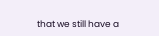that we still have a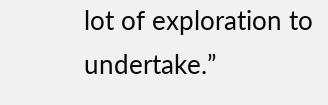lot of exploration to undertake.”